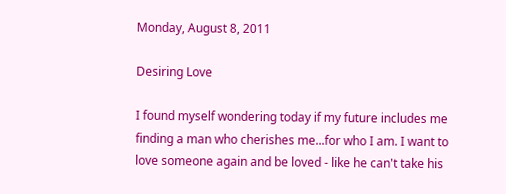Monday, August 8, 2011

Desiring Love

I found myself wondering today if my future includes me finding a man who cherishes me...for who I am. I want to love someone again and be loved - like he can't take his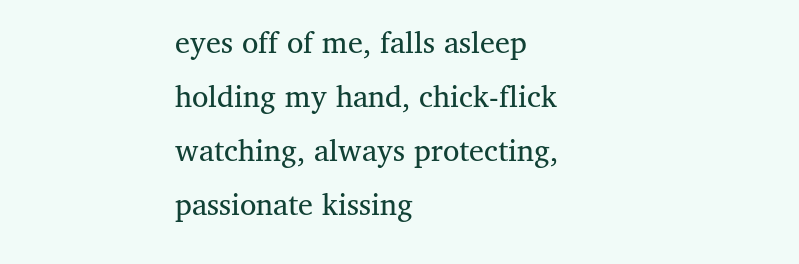eyes off of me, falls asleep holding my hand, chick-flick watching, always protecting, passionate kissing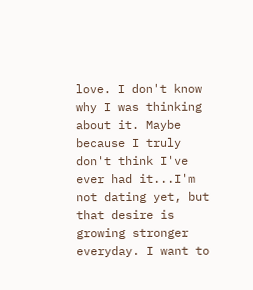love. I don't know why I was thinking about it. Maybe because I truly don't think I've ever had it...I'm not dating yet, but that desire is growing stronger everyday. I want to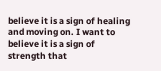believe it is a sign of healing and moving on. I want to believe it is a sign of strength that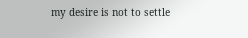my desire is not to settle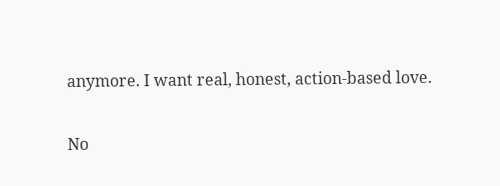anymore. I want real, honest, action-based love.

No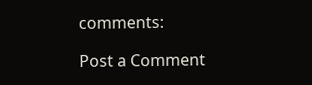comments:

Post a Comment